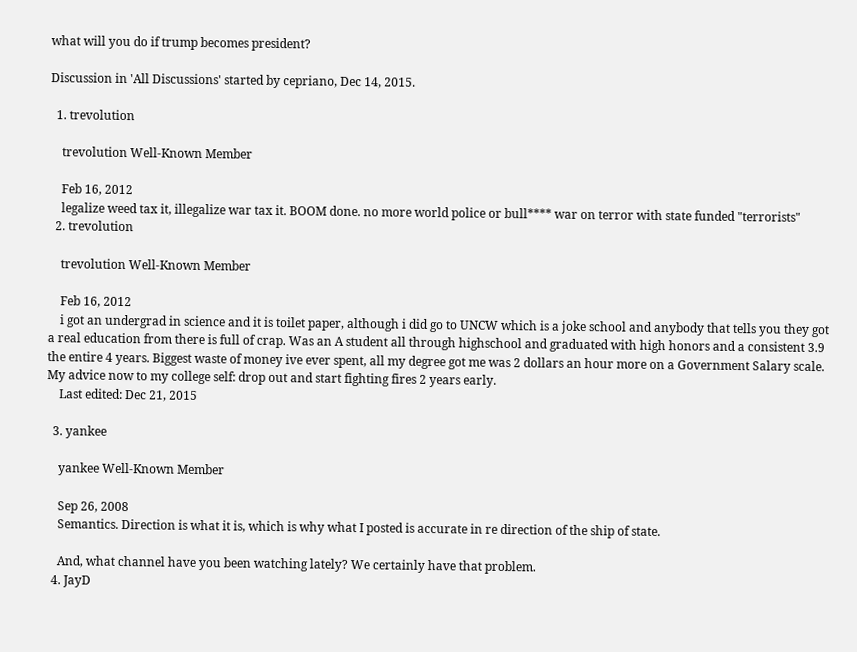what will you do if trump becomes president?

Discussion in 'All Discussions' started by cepriano, Dec 14, 2015.

  1. trevolution

    trevolution Well-Known Member

    Feb 16, 2012
    legalize weed tax it, illegalize war tax it. BOOM done. no more world police or bull**** war on terror with state funded "terrorists"
  2. trevolution

    trevolution Well-Known Member

    Feb 16, 2012
    i got an undergrad in science and it is toilet paper, although i did go to UNCW which is a joke school and anybody that tells you they got a real education from there is full of crap. Was an A student all through highschool and graduated with high honors and a consistent 3.9 the entire 4 years. Biggest waste of money ive ever spent, all my degree got me was 2 dollars an hour more on a Government Salary scale. My advice now to my college self: drop out and start fighting fires 2 years early.
    Last edited: Dec 21, 2015

  3. yankee

    yankee Well-Known Member

    Sep 26, 2008
    Semantics. Direction is what it is, which is why what I posted is accurate in re direction of the ship of state.

    And, what channel have you been watching lately? We certainly have that problem.
  4. JayD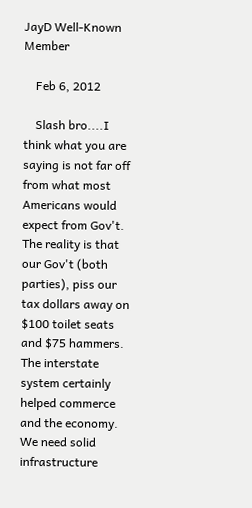JayD Well-Known Member

    Feb 6, 2012

    Slash bro....I think what you are saying is not far off from what most Americans would expect from Gov't. The reality is that our Gov't (both parties), piss our tax dollars away on $100 toilet seats and $75 hammers. The interstate system certainly helped commerce and the economy. We need solid infrastructure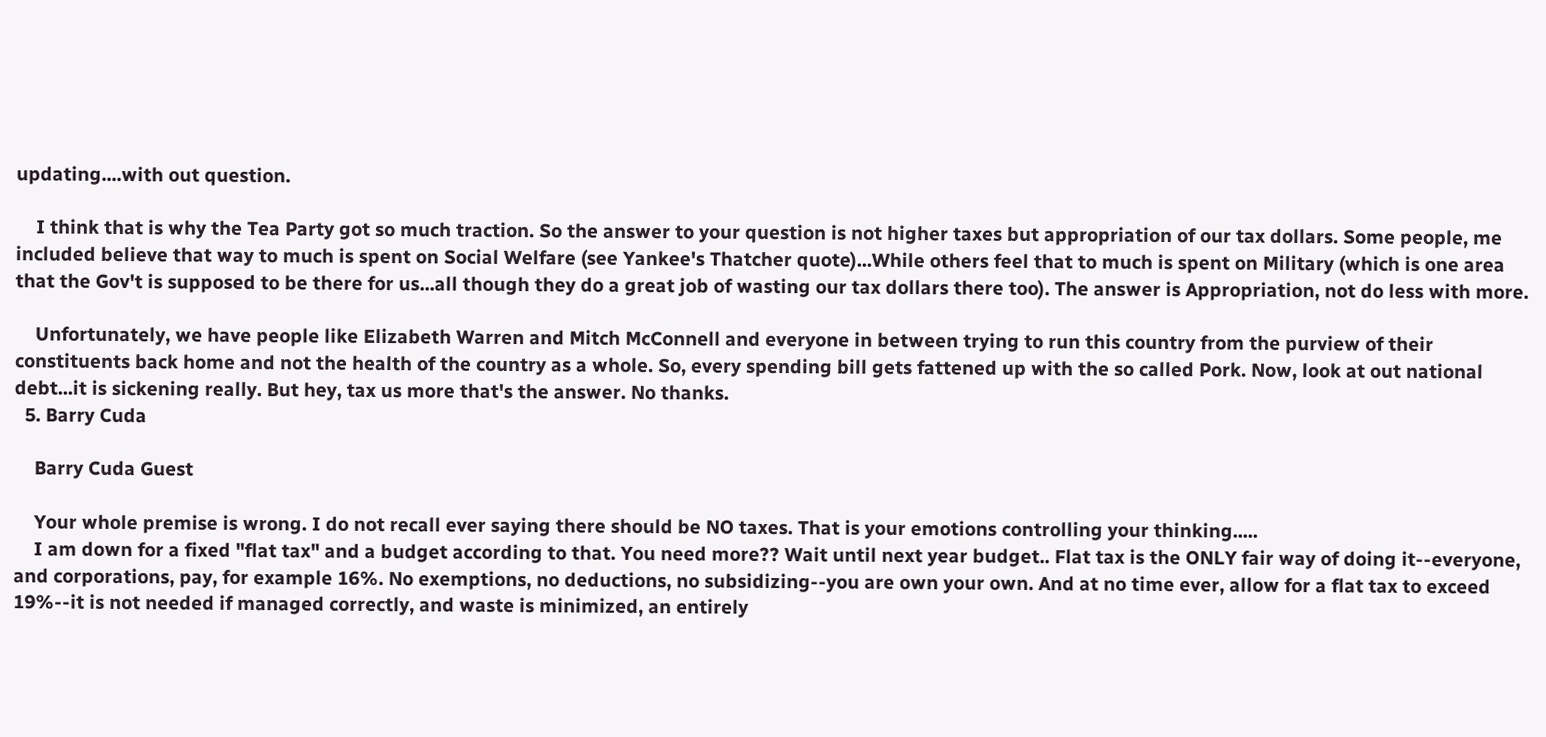updating....with out question.

    I think that is why the Tea Party got so much traction. So the answer to your question is not higher taxes but appropriation of our tax dollars. Some people, me included believe that way to much is spent on Social Welfare (see Yankee's Thatcher quote)...While others feel that to much is spent on Military (which is one area that the Gov't is supposed to be there for us...all though they do a great job of wasting our tax dollars there too). The answer is Appropriation, not do less with more.

    Unfortunately, we have people like Elizabeth Warren and Mitch McConnell and everyone in between trying to run this country from the purview of their constituents back home and not the health of the country as a whole. So, every spending bill gets fattened up with the so called Pork. Now, look at out national debt...it is sickening really. But hey, tax us more that's the answer. No thanks.
  5. Barry Cuda

    Barry Cuda Guest

    Your whole premise is wrong. I do not recall ever saying there should be NO taxes. That is your emotions controlling your thinking.....
    I am down for a fixed "flat tax" and a budget according to that. You need more?? Wait until next year budget.. Flat tax is the ONLY fair way of doing it--everyone, and corporations, pay, for example 16%. No exemptions, no deductions, no subsidizing--you are own your own. And at no time ever, allow for a flat tax to exceed 19%--it is not needed if managed correctly, and waste is minimized, an entirely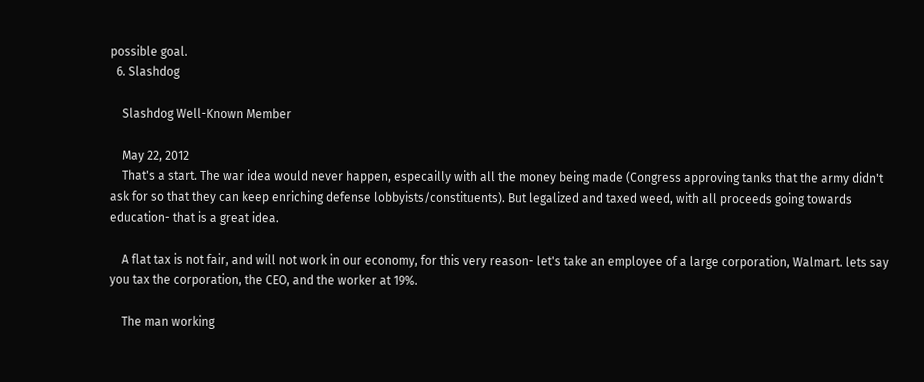possible goal.
  6. Slashdog

    Slashdog Well-Known Member

    May 22, 2012
    That's a start. The war idea would never happen, especailly with all the money being made (Congress approving tanks that the army didn't ask for so that they can keep enriching defense lobbyists/constituents). But legalized and taxed weed, with all proceeds going towards education- that is a great idea.

    A flat tax is not fair, and will not work in our economy, for this very reason- let's take an employee of a large corporation, Walmart. lets say you tax the corporation, the CEO, and the worker at 19%.

    The man working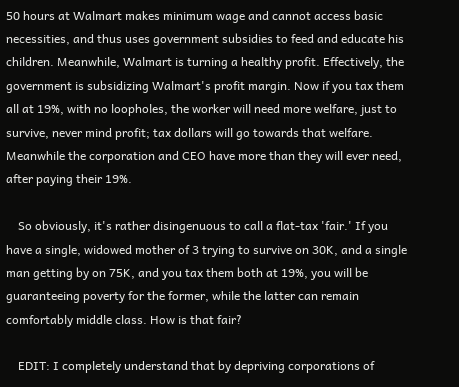50 hours at Walmart makes minimum wage and cannot access basic necessities, and thus uses government subsidies to feed and educate his children. Meanwhile, Walmart is turning a healthy profit. Effectively, the government is subsidizing Walmart's profit margin. Now if you tax them all at 19%, with no loopholes, the worker will need more welfare, just to survive, never mind profit; tax dollars will go towards that welfare. Meanwhile the corporation and CEO have more than they will ever need, after paying their 19%.

    So obviously, it's rather disingenuous to call a flat-tax 'fair.' If you have a single, widowed mother of 3 trying to survive on 30K, and a single man getting by on 75K, and you tax them both at 19%, you will be guaranteeing poverty for the former, while the latter can remain comfortably middle class. How is that fair?

    EDIT: I completely understand that by depriving corporations of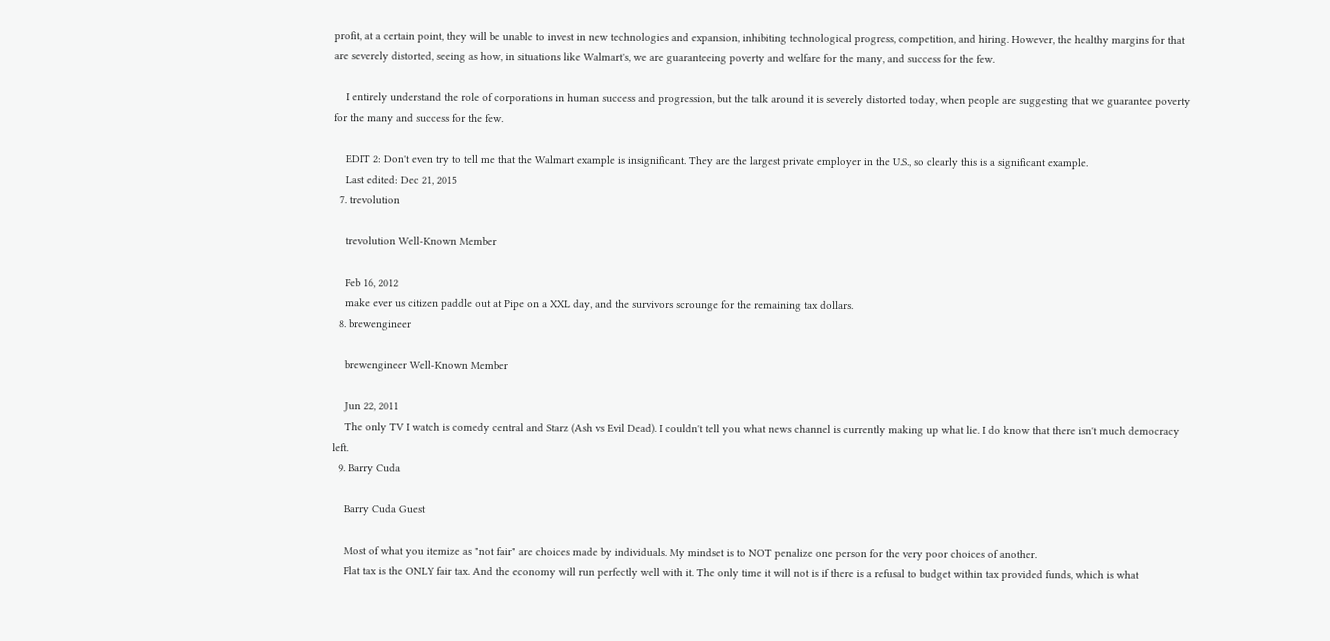profit, at a certain point, they will be unable to invest in new technologies and expansion, inhibiting technological progress, competition, and hiring. However, the healthy margins for that are severely distorted, seeing as how, in situations like Walmart's, we are guaranteeing poverty and welfare for the many, and success for the few.

    I entirely understand the role of corporations in human success and progression, but the talk around it is severely distorted today, when people are suggesting that we guarantee poverty for the many and success for the few.

    EDIT 2: Don't even try to tell me that the Walmart example is insignificant. They are the largest private employer in the U.S., so clearly this is a significant example.
    Last edited: Dec 21, 2015
  7. trevolution

    trevolution Well-Known Member

    Feb 16, 2012
    make ever us citizen paddle out at Pipe on a XXL day, and the survivors scrounge for the remaining tax dollars.
  8. brewengineer

    brewengineer Well-Known Member

    Jun 22, 2011
    The only TV I watch is comedy central and Starz (Ash vs Evil Dead). I couldn't tell you what news channel is currently making up what lie. I do know that there isn't much democracy left.
  9. Barry Cuda

    Barry Cuda Guest

    Most of what you itemize as "not fair" are choices made by individuals. My mindset is to NOT penalize one person for the very poor choices of another.
    Flat tax is the ONLY fair tax. And the economy will run perfectly well with it. The only time it will not is if there is a refusal to budget within tax provided funds, which is what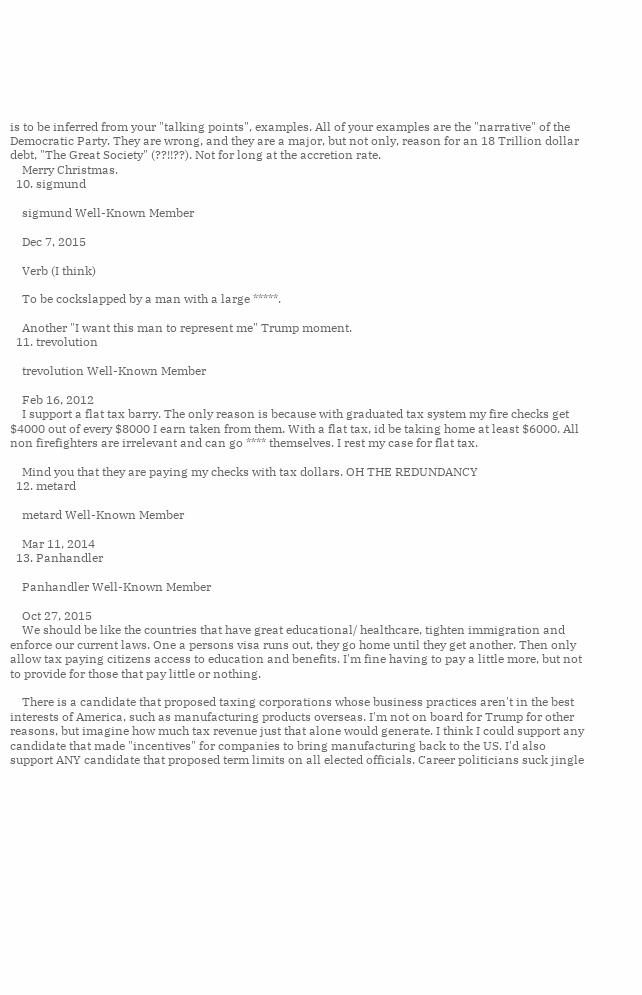is to be inferred from your "talking points", examples. All of your examples are the "narrative" of the Democratic Party. They are wrong, and they are a major, but not only, reason for an 18 Trillion dollar debt, "The Great Society" (??!!??). Not for long at the accretion rate.
    Merry Christmas.
  10. sigmund

    sigmund Well-Known Member

    Dec 7, 2015

    Verb (I think)

    To be cockslapped by a man with a large *****.

    Another "I want this man to represent me" Trump moment.
  11. trevolution

    trevolution Well-Known Member

    Feb 16, 2012
    I support a flat tax barry. The only reason is because with graduated tax system my fire checks get $4000 out of every $8000 I earn taken from them. With a flat tax, id be taking home at least $6000. All non firefighters are irrelevant and can go **** themselves. I rest my case for flat tax.

    Mind you that they are paying my checks with tax dollars. OH THE REDUNDANCY
  12. metard

    metard Well-Known Member

    Mar 11, 2014
  13. Panhandler

    Panhandler Well-Known Member

    Oct 27, 2015
    We should be like the countries that have great educational/ healthcare, tighten immigration and enforce our current laws. One a persons visa runs out, they go home until they get another. Then only allow tax paying citizens access to education and benefits. I'm fine having to pay a little more, but not to provide for those that pay little or nothing.

    There is a candidate that proposed taxing corporations whose business practices aren't in the best interests of America, such as manufacturing products overseas. I'm not on board for Trump for other reasons, but imagine how much tax revenue just that alone would generate. I think I could support any candidate that made "incentives" for companies to bring manufacturing back to the US. I'd also support ANY candidate that proposed term limits on all elected officials. Career politicians suck jingle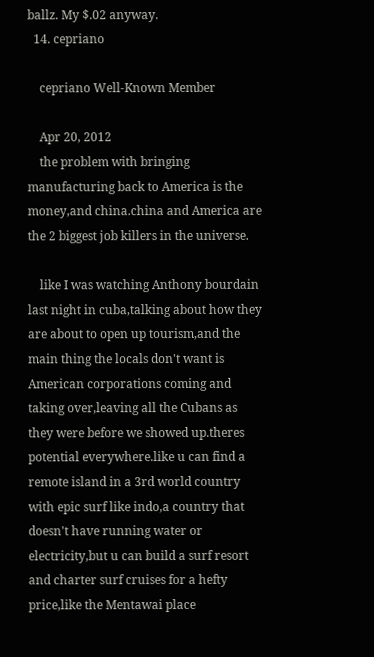ballz. My $.02 anyway.
  14. cepriano

    cepriano Well-Known Member

    Apr 20, 2012
    the problem with bringing manufacturing back to America is the money,and china.china and America are the 2 biggest job killers in the universe.

    like I was watching Anthony bourdain last night in cuba,talking about how they are about to open up tourism,and the main thing the locals don't want is American corporations coming and taking over,leaving all the Cubans as they were before we showed up.theres potential everywhere.like u can find a remote island in a 3rd world country with epic surf like indo,a country that doesn't have running water or electricity,but u can build a surf resort and charter surf cruises for a hefty price,like the Mentawai place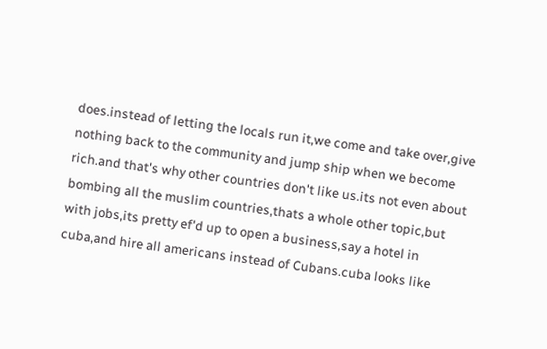does.instead of letting the locals run it,we come and take over,give nothing back to the community and jump ship when we become rich.and that's why other countries don't like us.its not even about bombing all the muslim countries,thats a whole other topic,but with jobs,its pretty ef'd up to open a business,say a hotel in cuba,and hire all americans instead of Cubans.cuba looks like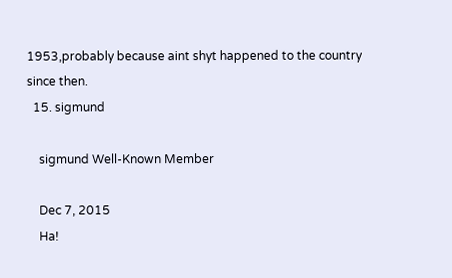1953,probably because aint shyt happened to the country since then.
  15. sigmund

    sigmund Well-Known Member

    Dec 7, 2015
    Ha!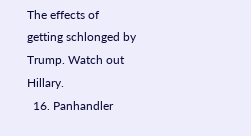The effects of getting schlonged by Trump. Watch out Hillary.
  16. Panhandler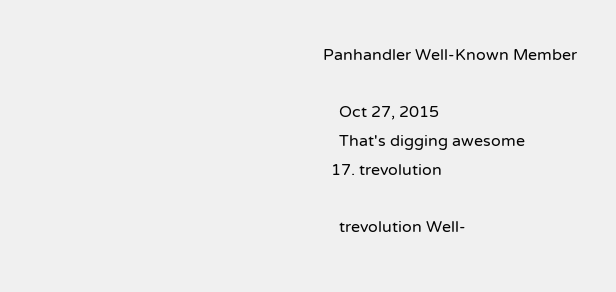Panhandler Well-Known Member

    Oct 27, 2015
    That's digging awesome
  17. trevolution

    trevolution Well-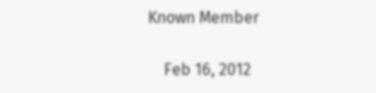Known Member

    Feb 16, 2012